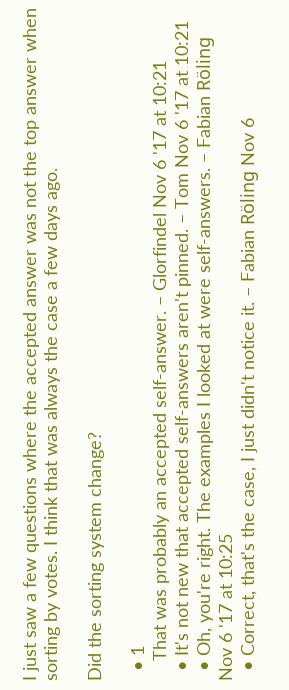I just saw a few questions where the accepted answer was not the top answer when sorting by votes. I think that was always the case a few days ago.

Did the sorting system change?

  • 1
    That was probably an accepted self-answer. – Glorfindel Nov 6 '17 at 10:21
  • It's not new that accepted self-answers aren't pinned. – Tom Nov 6 '17 at 10:21
  • Oh, you're right. The examples I looked at were self-answers. – Fabian Röling Nov 6 '17 at 10:25
  • Correct, that's the case, I just didn't notice it. – Fabian Röling Nov 6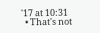'17 at 10:31
  • That's not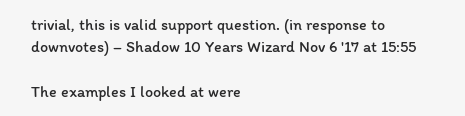trivial, this is valid support question. (in response to downvotes) – Shadow 10 Years Wizard Nov 6 '17 at 15:55

The examples I looked at were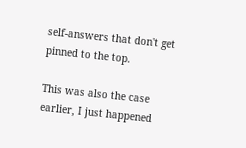self-answers that don't get pinned to the top.

This was also the case earlier, I just happened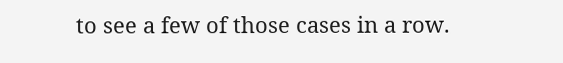to see a few of those cases in a row.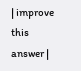| improve this answer |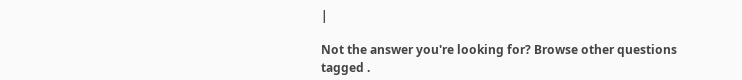|

Not the answer you're looking for? Browse other questions tagged .